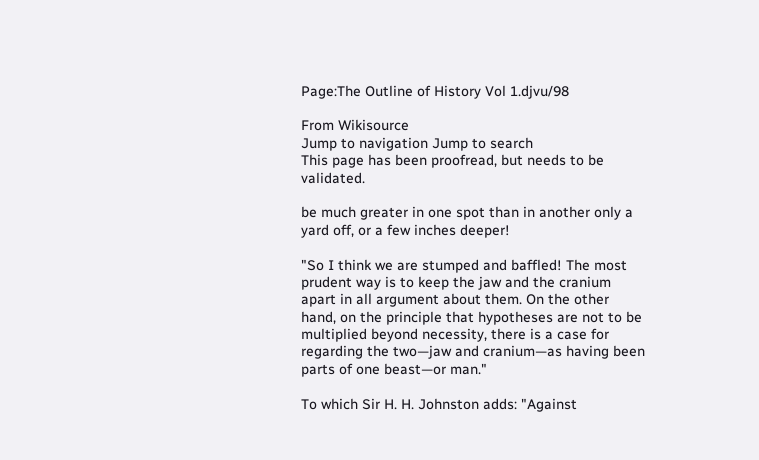Page:The Outline of History Vol 1.djvu/98

From Wikisource
Jump to navigation Jump to search
This page has been proofread, but needs to be validated.

be much greater in one spot than in another only a yard off, or a few inches deeper!

"So I think we are stumped and baffled! The most prudent way is to keep the jaw and the cranium apart in all argument about them. On the other hand, on the principle that hypotheses are not to be multiplied beyond necessity, there is a case for regarding the two—jaw and cranium—as having been parts of one beast—or man."

To which Sir H. H. Johnston adds: "Against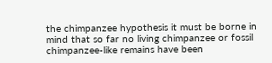the chimpanzee hypothesis it must be borne in mind that so far no living chimpanzee or fossil chimpanzee-like remains have been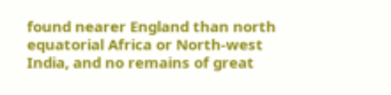found nearer England than north equatorial Africa or North-west India, and no remains of great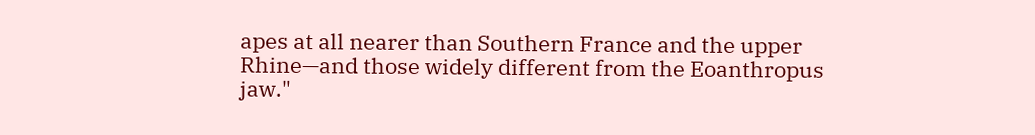apes at all nearer than Southern France and the upper Rhine—and those widely different from the Eoanthropus jaw."